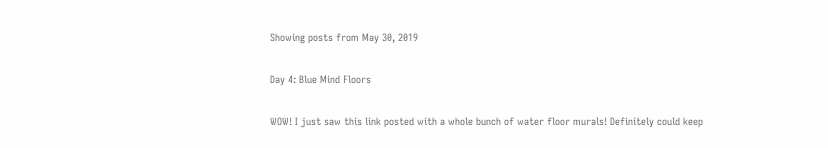Showing posts from May 30, 2019

Day 4: Blue Mind Floors

WOW! I just saw this link posted with a whole bunch of water floor murals! Definitely could keep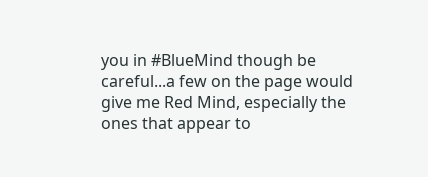you in #BlueMind though be careful...a few on the page would give me Red Mind, especially the ones that appear to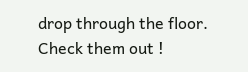drop through the floor. Check them out !